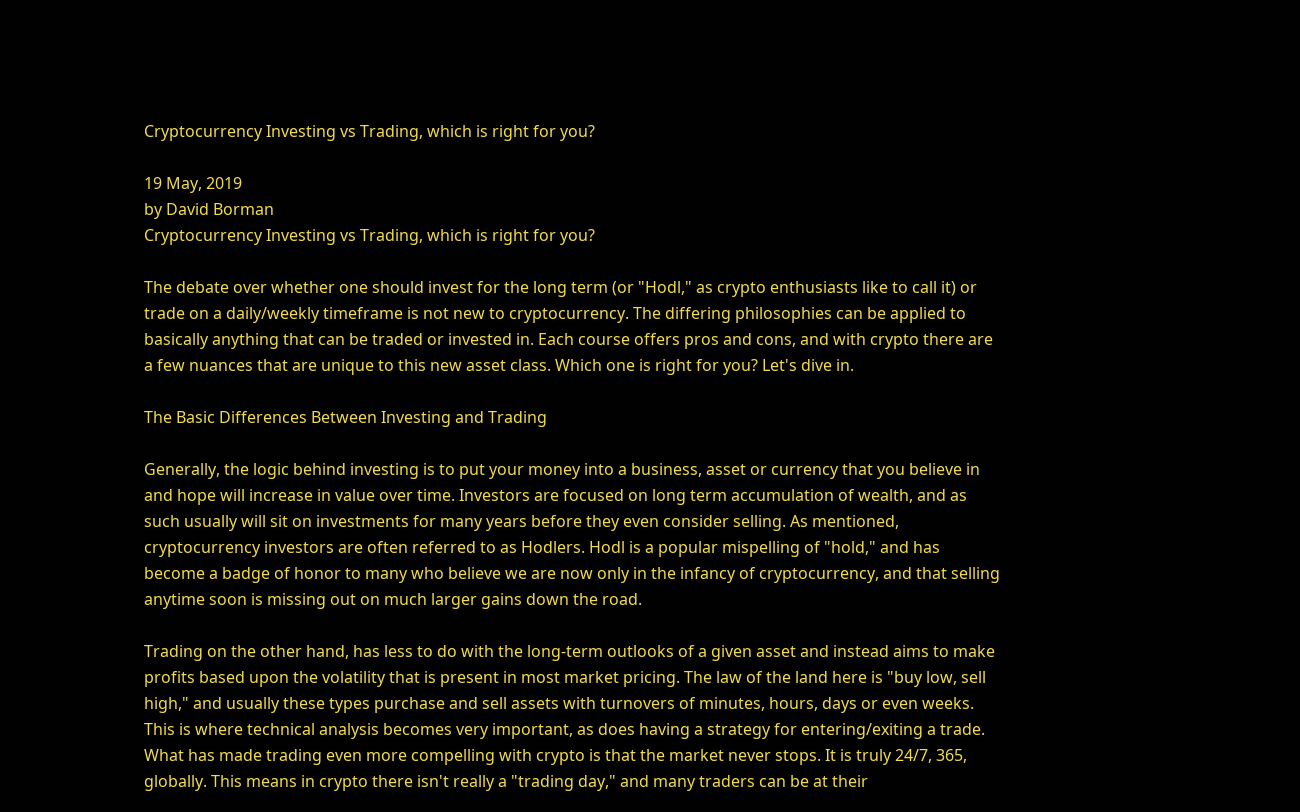Cryptocurrency Investing vs Trading, which is right for you?

19 May, 2019
by David Borman
Cryptocurrency Investing vs Trading, which is right for you?

The debate over whether one should invest for the long term (or "Hodl," as crypto enthusiasts like to call it) or trade on a daily/weekly timeframe is not new to cryptocurrency. The differing philosophies can be applied to basically anything that can be traded or invested in. Each course offers pros and cons, and with crypto there are a few nuances that are unique to this new asset class. Which one is right for you? Let's dive in.

The Basic Differences Between Investing and Trading

Generally, the logic behind investing is to put your money into a business, asset or currency that you believe in and hope will increase in value over time. Investors are focused on long term accumulation of wealth, and as such usually will sit on investments for many years before they even consider selling. As mentioned, cryptocurrency investors are often referred to as Hodlers. Hodl is a popular mispelling of "hold," and has become a badge of honor to many who believe we are now only in the infancy of cryptocurrency, and that selling anytime soon is missing out on much larger gains down the road.

Trading on the other hand, has less to do with the long-term outlooks of a given asset and instead aims to make profits based upon the volatility that is present in most market pricing. The law of the land here is "buy low, sell high," and usually these types purchase and sell assets with turnovers of minutes, hours, days or even weeks. This is where technical analysis becomes very important, as does having a strategy for entering/exiting a trade. What has made trading even more compelling with crypto is that the market never stops. It is truly 24/7, 365, globally. This means in crypto there isn't really a "trading day," and many traders can be at their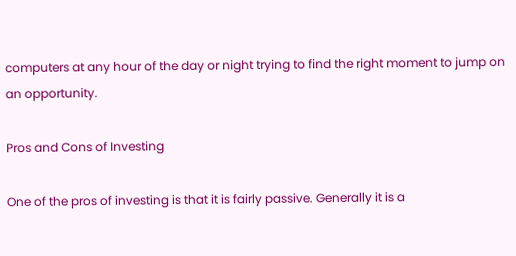computers at any hour of the day or night trying to find the right moment to jump on an opportunity.

Pros and Cons of Investing

One of the pros of investing is that it is fairly passive. Generally it is a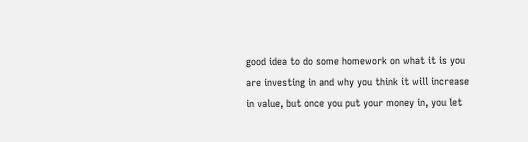good idea to do some homework on what it is you are investing in and why you think it will increase in value, but once you put your money in, you let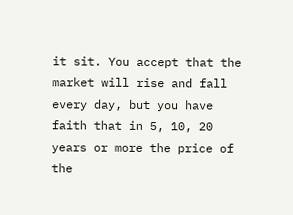it sit. You accept that the market will rise and fall every day, but you have faith that in 5, 10, 20 years or more the price of the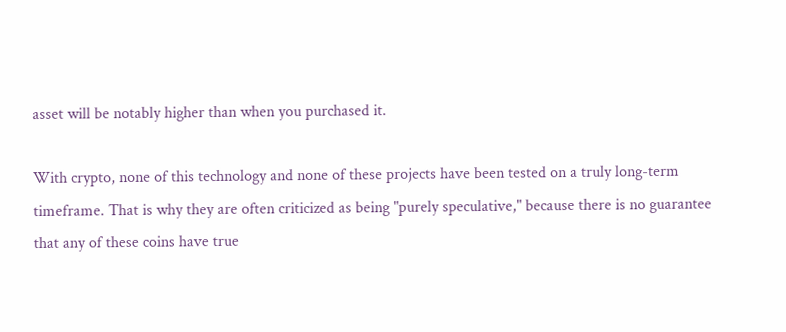asset will be notably higher than when you purchased it.

With crypto, none of this technology and none of these projects have been tested on a truly long-term timeframe. That is why they are often criticized as being "purely speculative," because there is no guarantee that any of these coins have true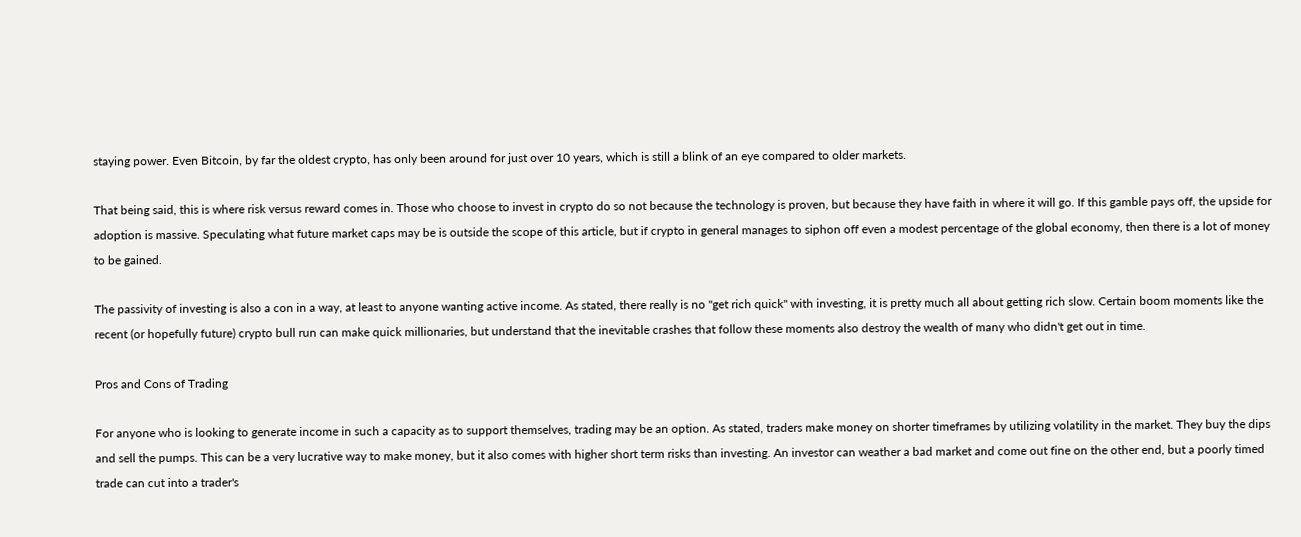staying power. Even Bitcoin, by far the oldest crypto, has only been around for just over 10 years, which is still a blink of an eye compared to older markets.

That being said, this is where risk versus reward comes in. Those who choose to invest in crypto do so not because the technology is proven, but because they have faith in where it will go. If this gamble pays off, the upside for adoption is massive. Speculating what future market caps may be is outside the scope of this article, but if crypto in general manages to siphon off even a modest percentage of the global economy, then there is a lot of money to be gained.

The passivity of investing is also a con in a way, at least to anyone wanting active income. As stated, there really is no "get rich quick" with investing, it is pretty much all about getting rich slow. Certain boom moments like the recent (or hopefully future) crypto bull run can make quick millionaries, but understand that the inevitable crashes that follow these moments also destroy the wealth of many who didn't get out in time.

Pros and Cons of Trading

For anyone who is looking to generate income in such a capacity as to support themselves, trading may be an option. As stated, traders make money on shorter timeframes by utilizing volatility in the market. They buy the dips and sell the pumps. This can be a very lucrative way to make money, but it also comes with higher short term risks than investing. An investor can weather a bad market and come out fine on the other end, but a poorly timed trade can cut into a trader's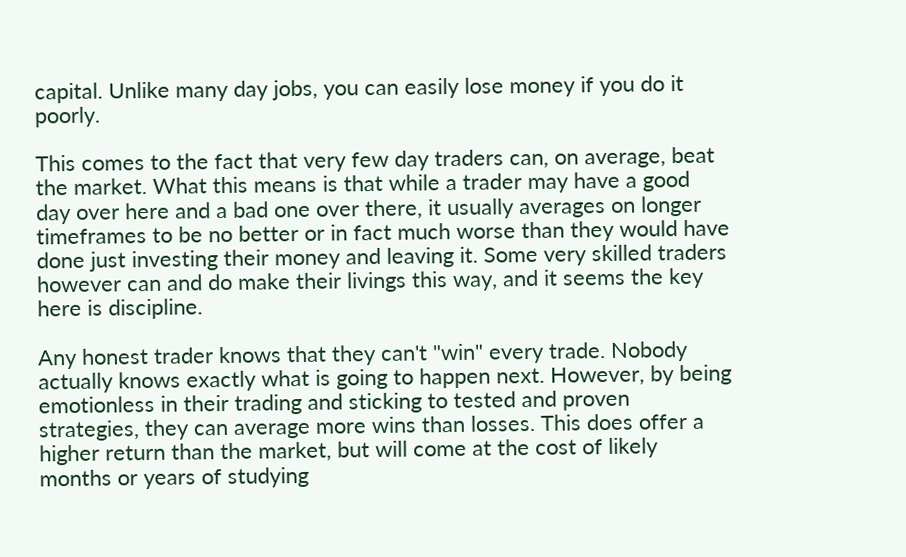capital. Unlike many day jobs, you can easily lose money if you do it poorly.

This comes to the fact that very few day traders can, on average, beat the market. What this means is that while a trader may have a good day over here and a bad one over there, it usually averages on longer timeframes to be no better or in fact much worse than they would have done just investing their money and leaving it. Some very skilled traders however can and do make their livings this way, and it seems the key here is discipline.

Any honest trader knows that they can't "win" every trade. Nobody actually knows exactly what is going to happen next. However, by being emotionless in their trading and sticking to tested and proven strategies, they can average more wins than losses. This does offer a higher return than the market, but will come at the cost of likely months or years of studying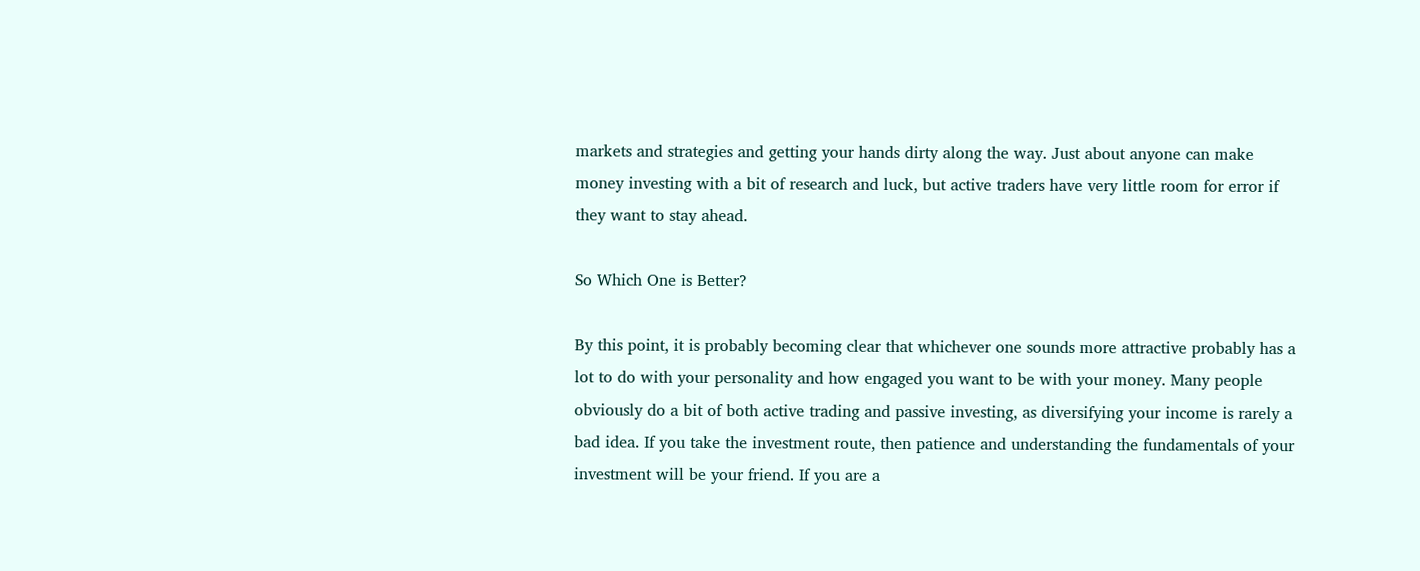markets and strategies and getting your hands dirty along the way. Just about anyone can make money investing with a bit of research and luck, but active traders have very little room for error if they want to stay ahead.

So Which One is Better?

By this point, it is probably becoming clear that whichever one sounds more attractive probably has a lot to do with your personality and how engaged you want to be with your money. Many people obviously do a bit of both active trading and passive investing, as diversifying your income is rarely a bad idea. If you take the investment route, then patience and understanding the fundamentals of your investment will be your friend. If you are a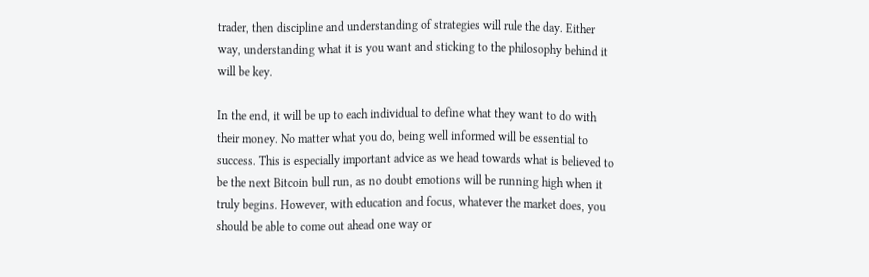trader, then discipline and understanding of strategies will rule the day. Either way, understanding what it is you want and sticking to the philosophy behind it will be key.

In the end, it will be up to each individual to define what they want to do with their money. No matter what you do, being well informed will be essential to success. This is especially important advice as we head towards what is believed to be the next Bitcoin bull run, as no doubt emotions will be running high when it truly begins. However, with education and focus, whatever the market does, you should be able to come out ahead one way or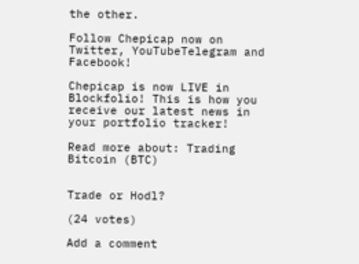the other.

Follow Chepicap now on Twitter, YouTubeTelegram and Facebook!

Chepicap is now LIVE in Blockfolio! This is how you receive our latest news in your portfolio tracker!

Read more about: Trading Bitcoin (BTC)


Trade or Hodl?

(24 votes)

Add a comment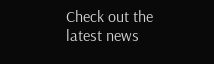Check out the latest news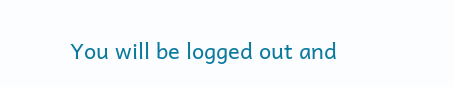You will be logged out and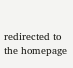redirected to the homepage